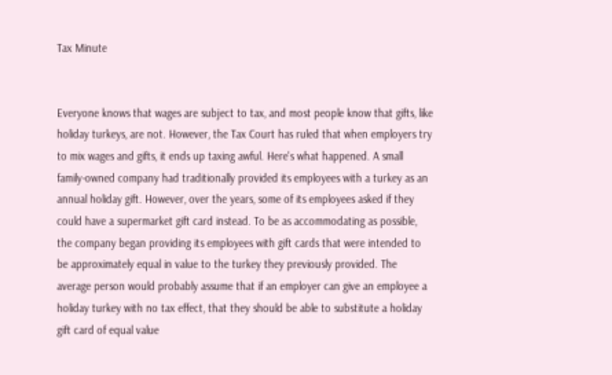Tax Minute


Everyone knows that wages are subject to tax, and most people know that gifts, like holiday turkeys, are not. However, the Tax Court has ruled that when employers try to mix wages and gifts, it ends up taxing awful. Here's what happened. A small family-owned company had traditionally provided its employees with a turkey as an annual holiday gift. However, over the years, some of its employees asked if they could have a supermarket gift card instead. To be as accommodating as possible, the company began providing its employees with gift cards that were intended to be approximately equal in value to the turkey they previously provided. The average person would probably assume that if an employer can give an employee a holiday turkey with no tax effect, that they should be able to substitute a holiday gift card of equal value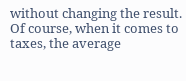without changing the result. Of course, when it comes to taxes, the average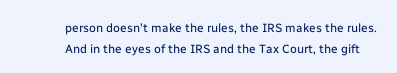person doesn't make the rules, the IRS makes the rules. And in the eyes of the IRS and the Tax Court, the gift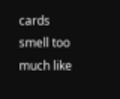cards smell too much like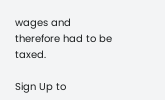wages and therefore had to be taxed.

Sign Up to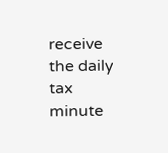receive the daily tax minute